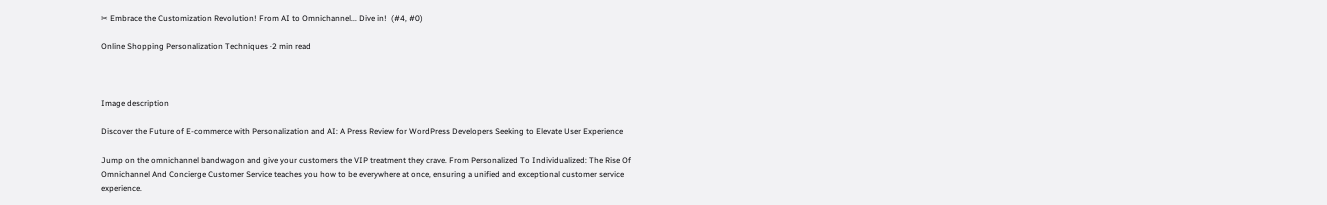✂ Embrace the Customization Revolution! From AI to Omnichannel... Dive in!  (#4, #0)

Online Shopping Personalization Techniques ·2 min read



Image description

Discover the Future of E-commerce with Personalization and AI: A Press Review for WordPress Developers Seeking to Elevate User Experience

Jump on the omnichannel bandwagon and give your customers the VIP treatment they crave. From Personalized To Individualized: The Rise Of Omnichannel And Concierge Customer Service teaches you how to be everywhere at once, ensuring a unified and exceptional customer service experience.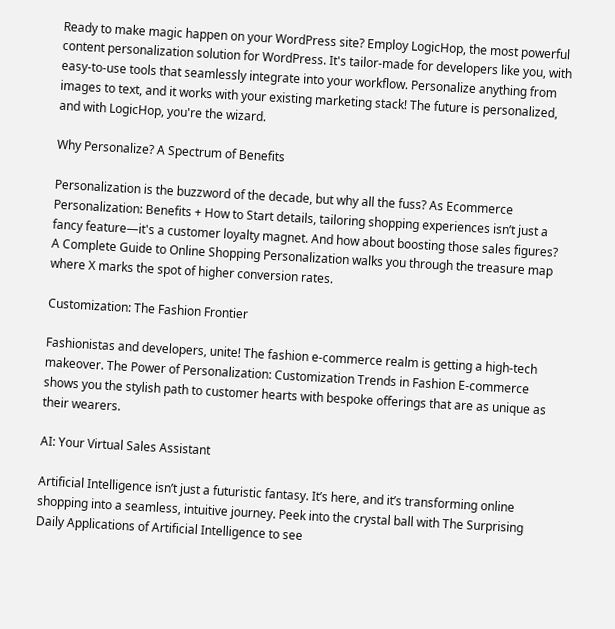Ready to make magic happen on your WordPress site? Employ LogicHop, the most powerful content personalization solution for WordPress. It's tailor-made for developers like you, with easy-to-use tools that seamlessly integrate into your workflow. Personalize anything from images to text, and it works with your existing marketing stack! The future is personalized, and with LogicHop, you're the wizard.

Why Personalize? A Spectrum of Benefits

Personalization is the buzzword of the decade, but why all the fuss? As Ecommerce Personalization: Benefits + How to Start details, tailoring shopping experiences isn’t just a fancy feature—it's a customer loyalty magnet. And how about boosting those sales figures? A Complete Guide to Online Shopping Personalization walks you through the treasure map where X marks the spot of higher conversion rates.

Customization: The Fashion Frontier

Fashionistas and developers, unite! The fashion e-commerce realm is getting a high-tech makeover. The Power of Personalization: Customization Trends in Fashion E-commerce shows you the stylish path to customer hearts with bespoke offerings that are as unique as their wearers.

AI: Your Virtual Sales Assistant

Artificial Intelligence isn’t just a futuristic fantasy. It’s here, and it’s transforming online shopping into a seamless, intuitive journey. Peek into the crystal ball with The Surprising Daily Applications of Artificial Intelligence to see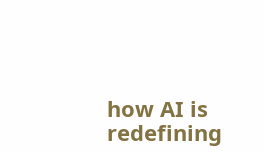how AI is redefining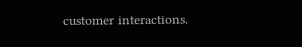customer interactions.